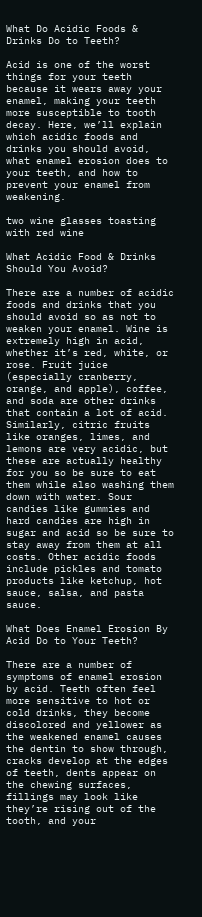What Do Acidic Foods & Drinks Do to Teeth?

Acid is one of the worst things for your teeth because it wears away your enamel, making your teeth more susceptible to tooth decay. Here, we’ll explain which acidic foods and drinks you should avoid, what enamel erosion does to your teeth, and how to prevent your enamel from weakening.

two wine glasses toasting with red wine

What Acidic Food & Drinks Should You Avoid?

There are a number of acidic foods and drinks that you should avoid so as not to weaken your enamel. Wine is extremely high in acid, whether it’s red, white, or rose. Fruit juice (especially cranberry, orange, and apple), coffee, and soda are other drinks that contain a lot of acid. Similarly, citric fruits like oranges, limes, and lemons are very acidic, but these are actually healthy for you so be sure to eat them while also washing them down with water. Sour candies like gummies and hard candies are high in sugar and acid so be sure to stay away from them at all costs. Other acidic foods include pickles and tomato products like ketchup, hot sauce, salsa, and pasta sauce.

What Does Enamel Erosion By Acid Do to Your Teeth?

There are a number of symptoms of enamel erosion by acid. Teeth often feel more sensitive to hot or cold drinks, they become discolored and yellower as the weakened enamel causes the dentin to show through, cracks develop at the edges of teeth, dents appear on the chewing surfaces, fillings may look like they’re rising out of the tooth, and your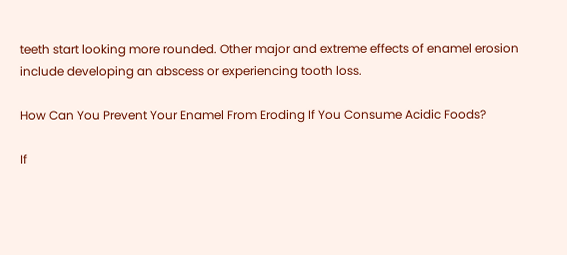teeth start looking more rounded. Other major and extreme effects of enamel erosion include developing an abscess or experiencing tooth loss.

How Can You Prevent Your Enamel From Eroding If You Consume Acidic Foods?

If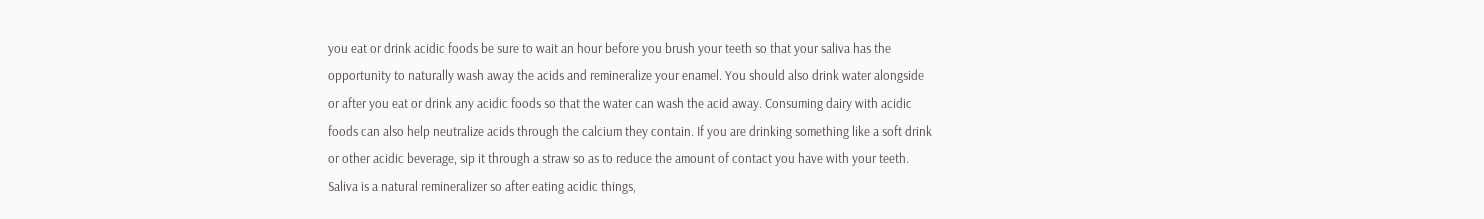you eat or drink acidic foods be sure to wait an hour before you brush your teeth so that your saliva has the opportunity to naturally wash away the acids and remineralize your enamel. You should also drink water alongside or after you eat or drink any acidic foods so that the water can wash the acid away. Consuming dairy with acidic foods can also help neutralize acids through the calcium they contain. If you are drinking something like a soft drink or other acidic beverage, sip it through a straw so as to reduce the amount of contact you have with your teeth. Saliva is a natural remineralizer so after eating acidic things,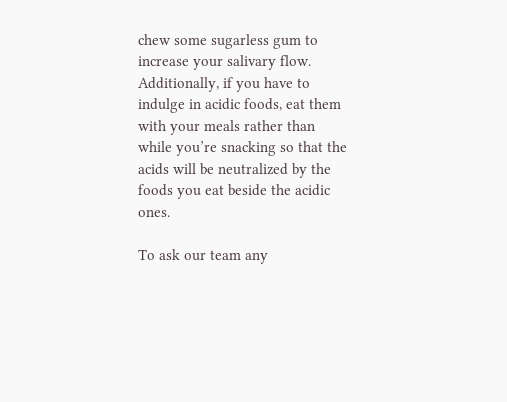chew some sugarless gum to increase your salivary flow. Additionally, if you have to indulge in acidic foods, eat them with your meals rather than while you’re snacking so that the acids will be neutralized by the foods you eat beside the acidic ones.

To ask our team any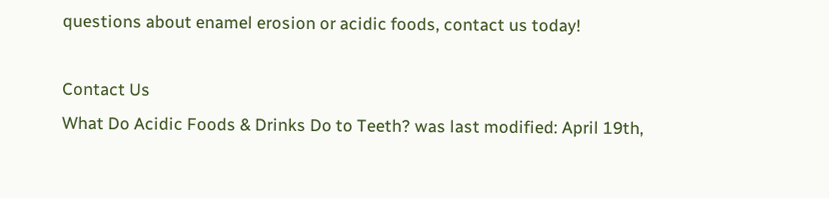questions about enamel erosion or acidic foods, contact us today!

Contact Us
What Do Acidic Foods & Drinks Do to Teeth? was last modified: April 19th,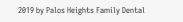2019 by Palos Heights Family Dental